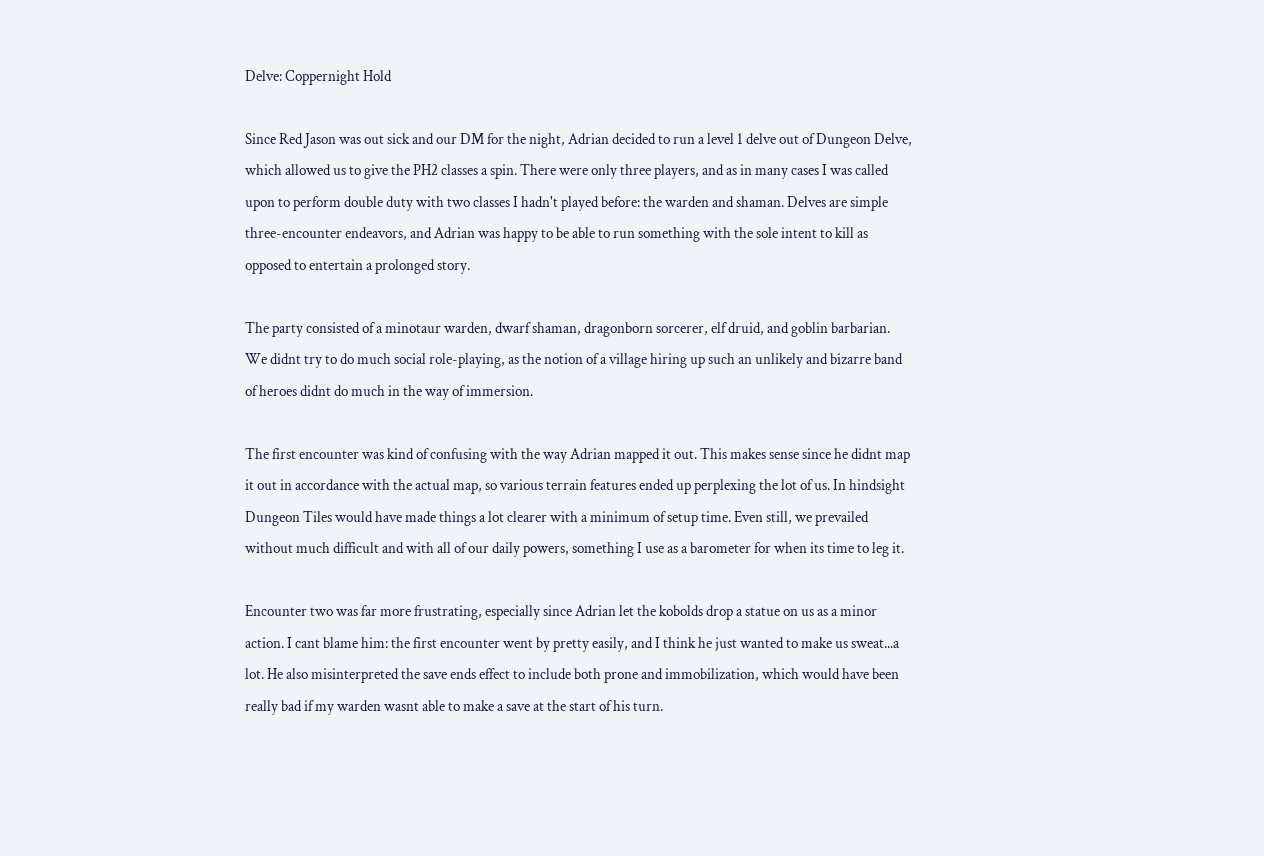Delve: Coppernight Hold

Since Red Jason was out sick and our DM for the night, Adrian decided to run a level 1 delve out of Dungeon Delve, which allowed us to give the PH2 classes a spin. There were only three players, and as in many cases I was called upon to perform double duty with two classes I hadn't played before: the warden and shaman. Delves are simple three-encounter endeavors, and Adrian was happy to be able to run something with the sole intent to kill as opposed to entertain a prolonged story.

The party consisted of a minotaur warden, dwarf shaman, dragonborn sorcerer, elf druid, and goblin barbarian. We didnt try to do much social role-playing, as the notion of a village hiring up such an unlikely and bizarre band of heroes didnt do much in the way of immersion.

The first encounter was kind of confusing with the way Adrian mapped it out. This makes sense since he didnt map it out in accordance with the actual map, so various terrain features ended up perplexing the lot of us. In hindsight Dungeon Tiles would have made things a lot clearer with a minimum of setup time. Even still, we prevailed without much difficult and with all of our daily powers, something I use as a barometer for when its time to leg it.

Encounter two was far more frustrating, especially since Adrian let the kobolds drop a statue on us as a minor action. I cant blame him: the first encounter went by pretty easily, and I think he just wanted to make us sweat...a lot. He also misinterpreted the save ends effect to include both prone and immobilization, which would have been really bad if my warden wasnt able to make a save at the start of his turn.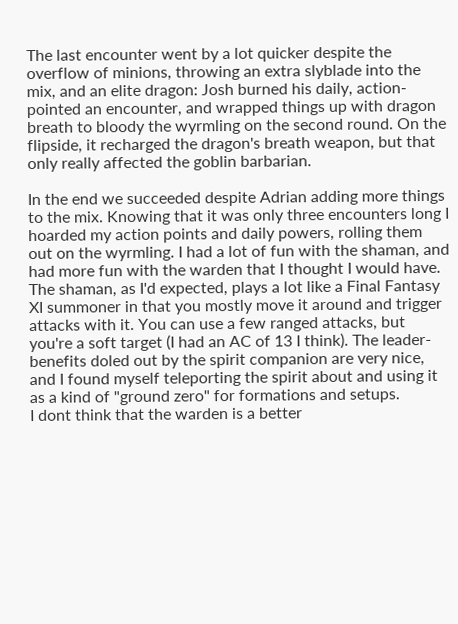The last encounter went by a lot quicker despite the overflow of minions, throwing an extra slyblade into the mix, and an elite dragon: Josh burned his daily, action-pointed an encounter, and wrapped things up with dragon breath to bloody the wyrmling on the second round. On the flipside, it recharged the dragon's breath weapon, but that only really affected the goblin barbarian.

In the end we succeeded despite Adrian adding more things to the mix. Knowing that it was only three encounters long I hoarded my action points and daily powers, rolling them out on the wyrmling. I had a lot of fun with the shaman, and had more fun with the warden that I thought I would have.
The shaman, as I'd expected, plays a lot like a Final Fantasy XI summoner in that you mostly move it around and trigger attacks with it. You can use a few ranged attacks, but you're a soft target (I had an AC of 13 I think). The leader-benefits doled out by the spirit companion are very nice, and I found myself teleporting the spirit about and using it as a kind of "ground zero" for formations and setups.
I dont think that the warden is a better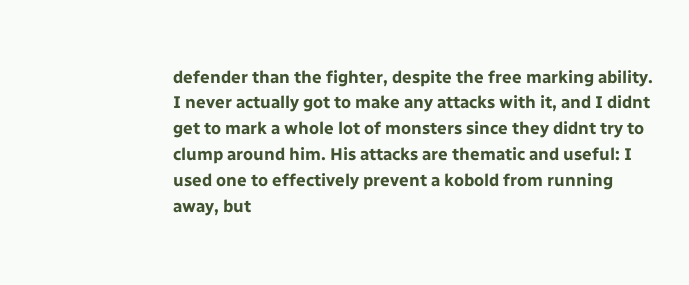defender than the fighter, despite the free marking ability. I never actually got to make any attacks with it, and I didnt get to mark a whole lot of monsters since they didnt try to clump around him. His attacks are thematic and useful: I used one to effectively prevent a kobold from running away, but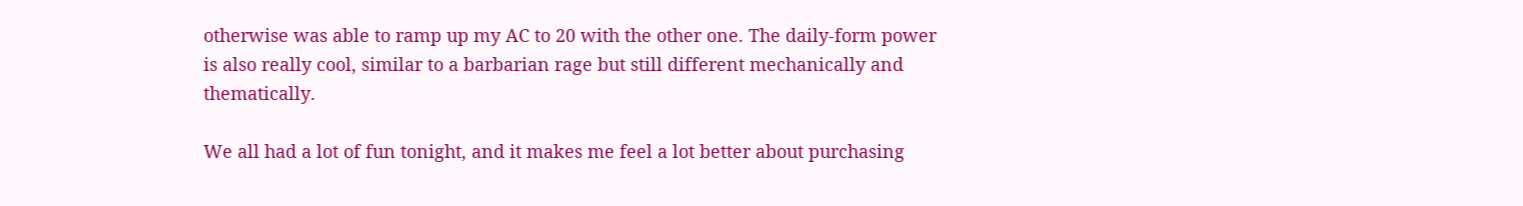otherwise was able to ramp up my AC to 20 with the other one. The daily-form power is also really cool, similar to a barbarian rage but still different mechanically and thematically.

We all had a lot of fun tonight, and it makes me feel a lot better about purchasing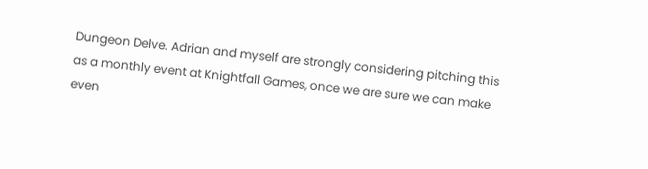Dungeon Delve. Adrian and myself are strongly considering pitching this as a monthly event at Knightfall Games, once we are sure we can make even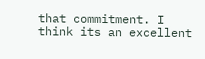that commitment. I think its an excellent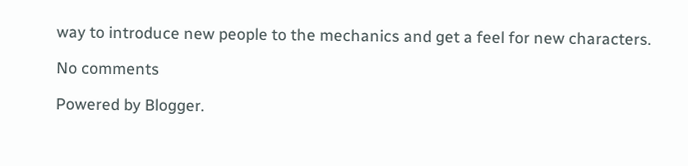way to introduce new people to the mechanics and get a feel for new characters.

No comments

Powered by Blogger.